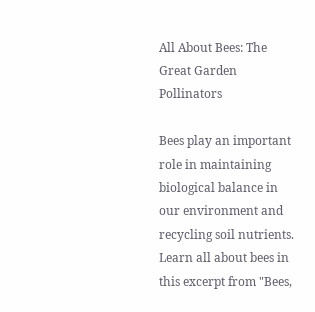All About Bees: The Great Garden Pollinators

Bees play an important role in maintaining biological balance in our environment and recycling soil nutrients. Learn all about bees in this excerpt from "Bees,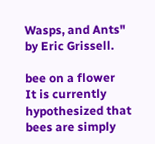Wasps, and Ants" by Eric Grissell.

bee on a flower
It is currently hypothesized that bees are simply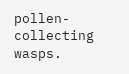pollen-collecting wasps.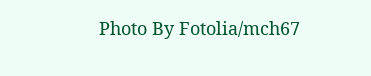Photo By Fotolia/mch67